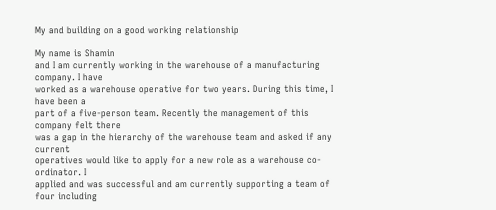My and building on a good working relationship

My name is Shamin
and I am currently working in the warehouse of a manufacturing company. I have
worked as a warehouse operative for two years. During this time, I have been a
part of a five-person team. Recently the management of this company felt there
was a gap in the hierarchy of the warehouse team and asked if any current
operatives would like to apply for a new role as a warehouse co-ordinator. I
applied and was successful and am currently supporting a team of four including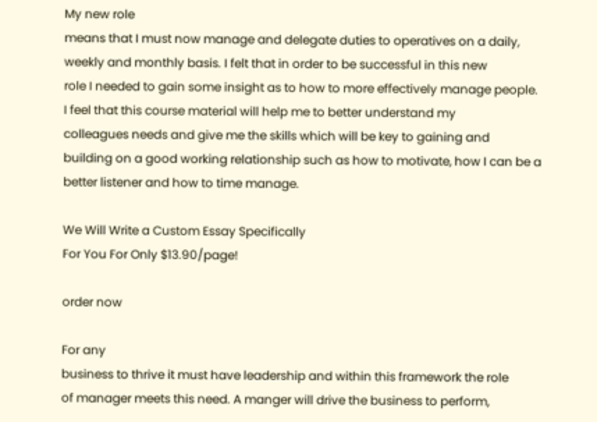My new role
means that I must now manage and delegate duties to operatives on a daily,
weekly and monthly basis. I felt that in order to be successful in this new
role I needed to gain some insight as to how to more effectively manage people.
I feel that this course material will help me to better understand my
colleagues needs and give me the skills which will be key to gaining and
building on a good working relationship such as how to motivate, how I can be a
better listener and how to time manage.

We Will Write a Custom Essay Specifically
For You For Only $13.90/page!

order now

For any
business to thrive it must have leadership and within this framework the role
of manager meets this need. A manger will drive the business to perform,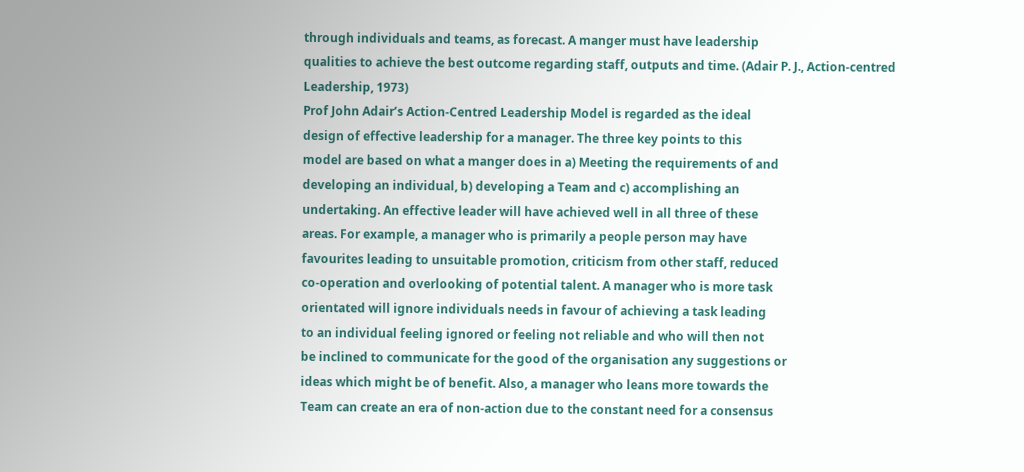through individuals and teams, as forecast. A manger must have leadership
qualities to achieve the best outcome regarding staff, outputs and time. (Adair P. J., Action-centred
Leadership, 1973)
Prof John Adair’s Action-Centred Leadership Model is regarded as the ideal
design of effective leadership for a manager. The three key points to this
model are based on what a manger does in a) Meeting the requirements of and
developing an individual, b) developing a Team and c) accomplishing an
undertaking. An effective leader will have achieved well in all three of these
areas. For example, a manager who is primarily a people person may have
favourites leading to unsuitable promotion, criticism from other staff, reduced
co-operation and overlooking of potential talent. A manager who is more task
orientated will ignore individuals needs in favour of achieving a task leading
to an individual feeling ignored or feeling not reliable and who will then not
be inclined to communicate for the good of the organisation any suggestions or
ideas which might be of benefit. Also, a manager who leans more towards the
Team can create an era of non-action due to the constant need for a consensus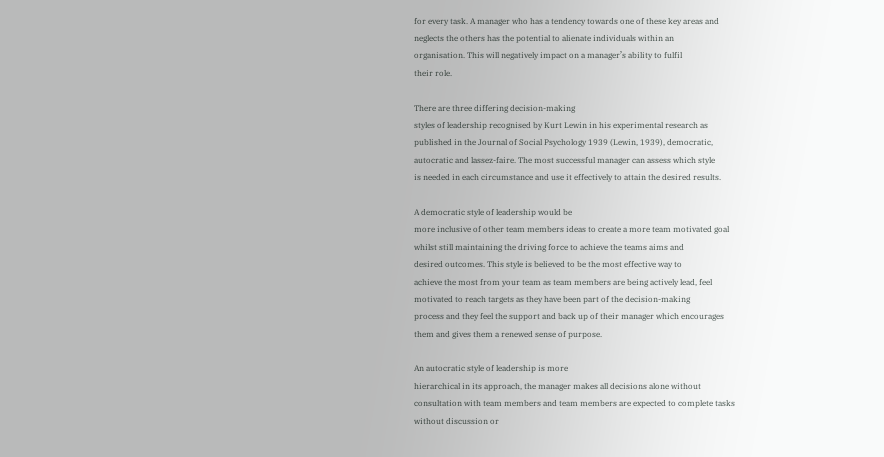for every task. A manager who has a tendency towards one of these key areas and
neglects the others has the potential to alienate individuals within an
organisation. This will negatively impact on a manager’s ability to fulfil
their role.

There are three differing decision-making
styles of leadership recognised by Kurt Lewin in his experimental research as
published in the Journal of Social Psychology 1939 (Lewin, 1939), democratic,
autocratic and lassez-faire. The most successful manager can assess which style
is needed in each circumstance and use it effectively to attain the desired results.

A democratic style of leadership would be
more inclusive of other team members ideas to create a more team motivated goal
whilst still maintaining the driving force to achieve the teams aims and
desired outcomes. This style is believed to be the most effective way to
achieve the most from your team as team members are being actively lead, feel
motivated to reach targets as they have been part of the decision-making
process and they feel the support and back up of their manager which encourages
them and gives them a renewed sense of purpose.

An autocratic style of leadership is more
hierarchical in its approach, the manager makes all decisions alone without
consultation with team members and team members are expected to complete tasks
without discussion or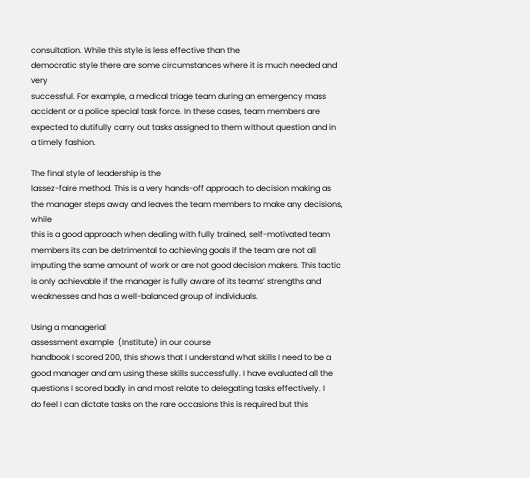consultation. While this style is less effective than the
democratic style there are some circumstances where it is much needed and very
successful. For example, a medical triage team during an emergency mass
accident or a police special task force. In these cases, team members are
expected to dutifully carry out tasks assigned to them without question and in
a timely fashion.

The final style of leadership is the
lassez-faire method. This is a very hands-off approach to decision making as
the manager steps away and leaves the team members to make any decisions, while
this is a good approach when dealing with fully trained, self-motivated team
members its can be detrimental to achieving goals if the team are not all
imputing the same amount of work or are not good decision makers. This tactic
is only achievable if the manager is fully aware of its teams’ strengths and
weaknesses and has a well-balanced group of individuals.

Using a managerial
assessment example  (Institute) in our course
handbook I scored 200, this shows that I understand what skills I need to be a
good manager and am using these skills successfully. I have evaluated all the
questions I scored badly in and most relate to delegating tasks effectively. I
do feel I can dictate tasks on the rare occasions this is required but this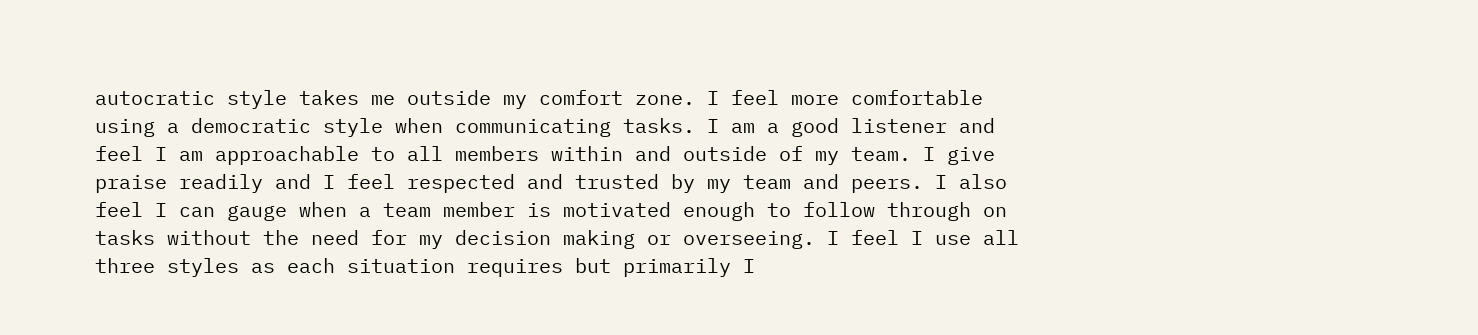autocratic style takes me outside my comfort zone. I feel more comfortable
using a democratic style when communicating tasks. I am a good listener and
feel I am approachable to all members within and outside of my team. I give
praise readily and I feel respected and trusted by my team and peers. I also
feel I can gauge when a team member is motivated enough to follow through on
tasks without the need for my decision making or overseeing. I feel I use all
three styles as each situation requires but primarily I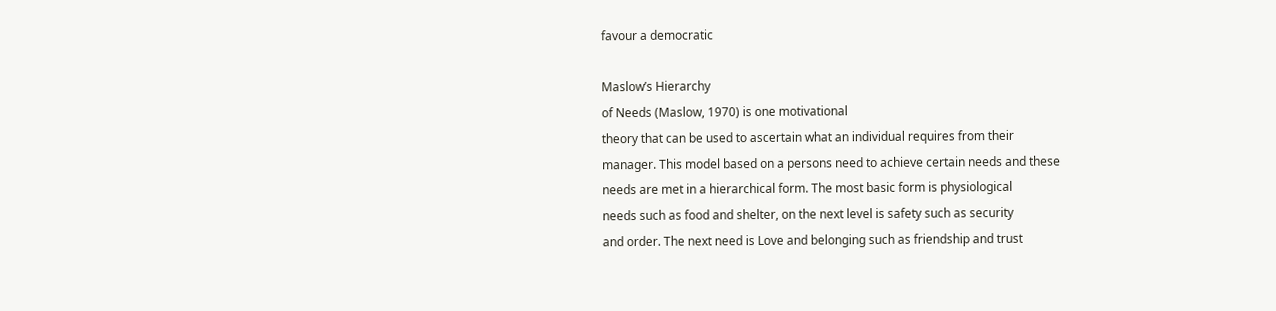favour a democratic

Maslow’s Hierarchy
of Needs (Maslow, 1970) is one motivational
theory that can be used to ascertain what an individual requires from their
manager. This model based on a persons need to achieve certain needs and these
needs are met in a hierarchical form. The most basic form is physiological
needs such as food and shelter, on the next level is safety such as security
and order. The next need is Love and belonging such as friendship and trust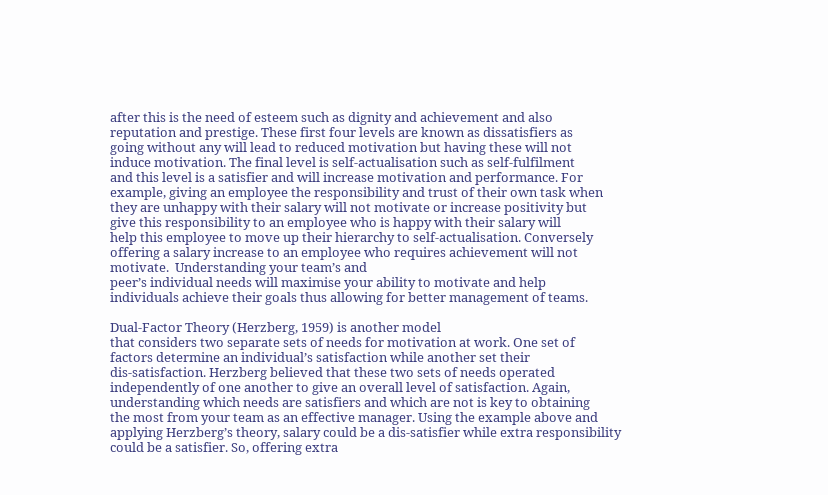after this is the need of esteem such as dignity and achievement and also
reputation and prestige. These first four levels are known as dissatisfiers as
going without any will lead to reduced motivation but having these will not
induce motivation. The final level is self-actualisation such as self-fulfilment
and this level is a satisfier and will increase motivation and performance. For
example, giving an employee the responsibility and trust of their own task when
they are unhappy with their salary will not motivate or increase positivity but
give this responsibility to an employee who is happy with their salary will
help this employee to move up their hierarchy to self-actualisation. Conversely
offering a salary increase to an employee who requires achievement will not
motivate.  Understanding your team’s and
peer’s individual needs will maximise your ability to motivate and help
individuals achieve their goals thus allowing for better management of teams.

Dual-Factor Theory (Herzberg, 1959) is another model
that considers two separate sets of needs for motivation at work. One set of
factors determine an individual’s satisfaction while another set their
dis-satisfaction. Herzberg believed that these two sets of needs operated
independently of one another to give an overall level of satisfaction. Again,
understanding which needs are satisfiers and which are not is key to obtaining
the most from your team as an effective manager. Using the example above and
applying Herzberg’s theory, salary could be a dis-satisfier while extra responsibility
could be a satisfier. So, offering extra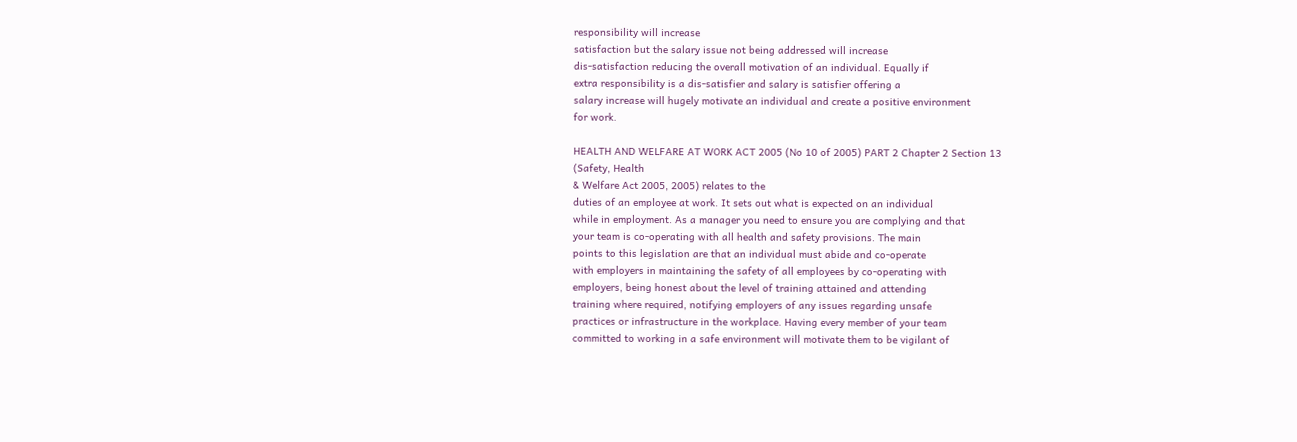responsibility will increase
satisfaction but the salary issue not being addressed will increase
dis-satisfaction reducing the overall motivation of an individual. Equally if
extra responsibility is a dis-satisfier and salary is satisfier offering a
salary increase will hugely motivate an individual and create a positive environment
for work.

HEALTH AND WELFARE AT WORK ACT 2005 (No 10 of 2005) PART 2 Chapter 2 Section 13
(Safety, Health
& Welfare Act 2005, 2005) relates to the
duties of an employee at work. It sets out what is expected on an individual
while in employment. As a manager you need to ensure you are complying and that
your team is co-operating with all health and safety provisions. The main
points to this legislation are that an individual must abide and co-operate
with employers in maintaining the safety of all employees by co-operating with
employers, being honest about the level of training attained and attending
training where required, notifying employers of any issues regarding unsafe
practices or infrastructure in the workplace. Having every member of your team
committed to working in a safe environment will motivate them to be vigilant of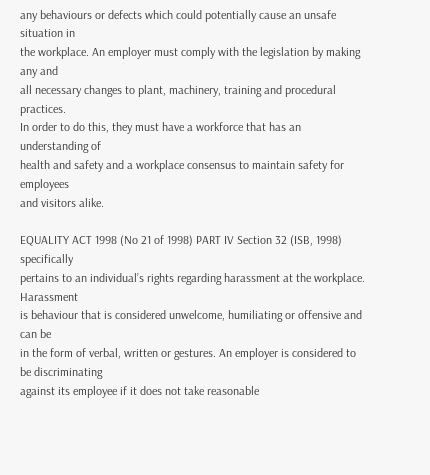any behaviours or defects which could potentially cause an unsafe situation in
the workplace. An employer must comply with the legislation by making any and
all necessary changes to plant, machinery, training and procedural practices.
In order to do this, they must have a workforce that has an understanding of
health and safety and a workplace consensus to maintain safety for employees
and visitors alike.

EQUALITY ACT 1998 (No 21 of 1998) PART IV Section 32 (ISB, 1998) specifically
pertains to an individual’s rights regarding harassment at the workplace. Harassment
is behaviour that is considered unwelcome, humiliating or offensive and can be
in the form of verbal, written or gestures. An employer is considered to be discriminating
against its employee if it does not take reasonable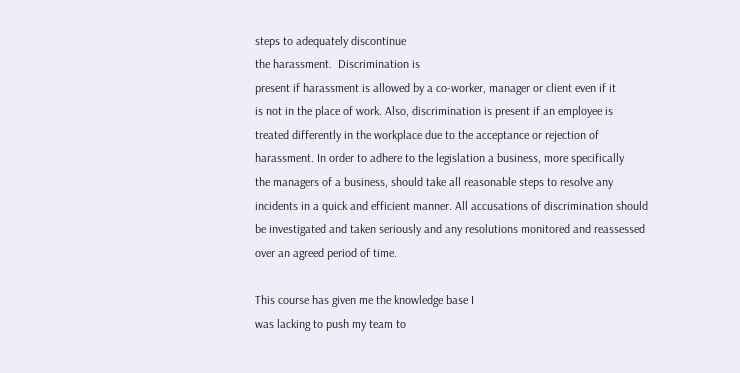steps to adequately discontinue
the harassment.  Discrimination is
present if harassment is allowed by a co-worker, manager or client even if it
is not in the place of work. Also, discrimination is present if an employee is
treated differently in the workplace due to the acceptance or rejection of
harassment. In order to adhere to the legislation a business, more specifically
the managers of a business, should take all reasonable steps to resolve any
incidents in a quick and efficient manner. All accusations of discrimination should
be investigated and taken seriously and any resolutions monitored and reassessed
over an agreed period of time.

This course has given me the knowledge base I
was lacking to push my team to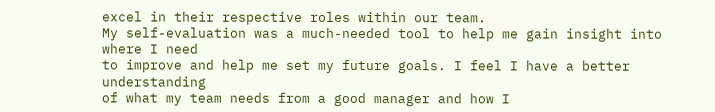excel in their respective roles within our team.
My self-evaluation was a much-needed tool to help me gain insight into where I need
to improve and help me set my future goals. I feel I have a better understanding
of what my team needs from a good manager and how I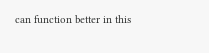can function better in this